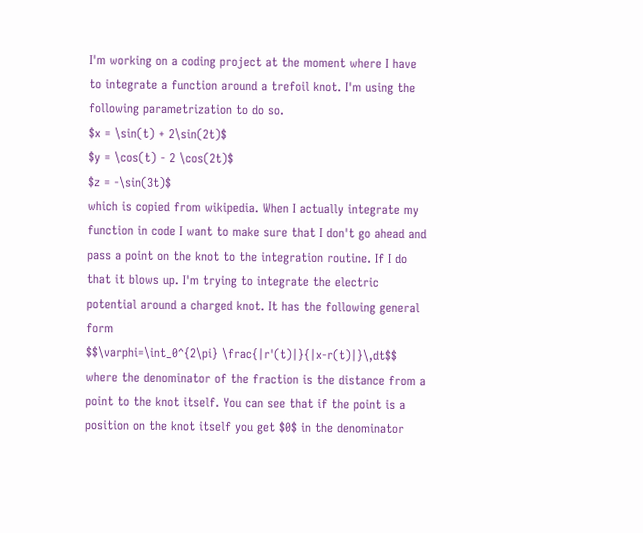I'm working on a coding project at the moment where I have to integrate a function around a trefoil knot. I'm using the following parametrization to do so.
$x = \sin(t) + 2\sin(2t)$
$y = \cos(t) - 2 \cos(2t)$
$z = -\sin(3t)$
which is copied from wikipedia. When I actually integrate my function in code I want to make sure that I don't go ahead and pass a point on the knot to the integration routine. If I do that it blows up. I'm trying to integrate the electric potential around a charged knot. It has the following general form
$$\varphi=\int_0^{2\pi} \frac{|r'(t)|}{|x-r(t)|}\,dt$$ where the denominator of the fraction is the distance from a point to the knot itself. You can see that if the point is a position on the knot itself you get $0$ in the denominator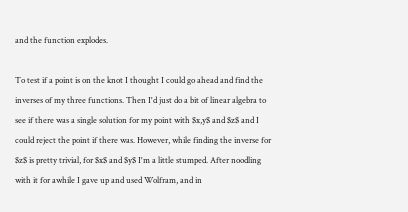and the function explodes.

To test if a point is on the knot I thought I could go ahead and find the inverses of my three functions. Then I'd just do a bit of linear algebra to see if there was a single solution for my point with $x,y$ and $z$ and I could reject the point if there was. However, while finding the inverse for $z$ is pretty trivial, for $x$ and $y$ I'm a little stumped. After noodling with it for awhile I gave up and used Wolfram, and in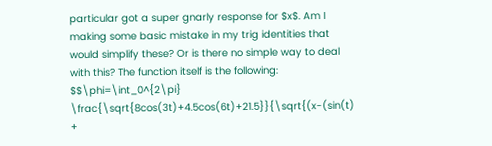particular got a super gnarly response for $x$. Am I making some basic mistake in my trig identities that would simplify these? Or is there no simple way to deal with this? The function itself is the following:
$$\phi=\int_0^{2\pi} \frac{\sqrt{8cos(3t)+4.5cos(6t)+21.5}}{\sqrt{(x-(sin(t) +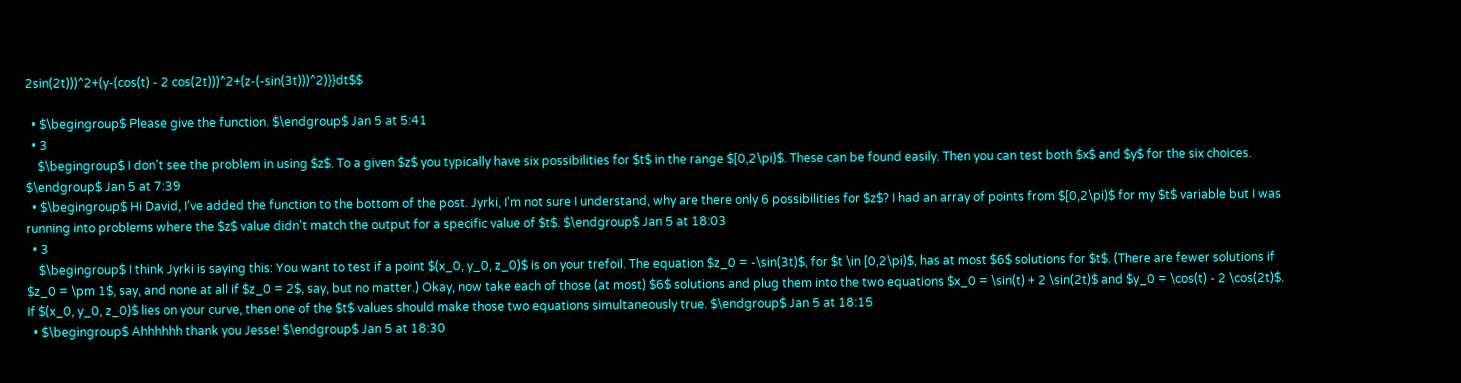2sin(2t)))^2+(y-(cos(t) - 2 cos(2t)))^2+(z-(-sin(3t)))^2)}}dt$$

  • $\begingroup$ Please give the function. $\endgroup$ Jan 5 at 5:41
  • 3
    $\begingroup$ I don't see the problem in using $z$. To a given $z$ you typically have six possibilities for $t$ in the range $[0,2\pi)$. These can be found easily. Then you can test both $x$ and $y$ for the six choices. $\endgroup$ Jan 5 at 7:39
  • $\begingroup$ Hi David, I've added the function to the bottom of the post. Jyrki, I'm not sure I understand, why are there only 6 possibilities for $z$? I had an array of points from $[0,2\pi)$ for my $t$ variable but I was running into problems where the $z$ value didn't match the output for a specific value of $t$. $\endgroup$ Jan 5 at 18:03
  • 3
    $\begingroup$ I think Jyrki is saying this: You want to test if a point $(x_0, y_0, z_0)$ is on your trefoil. The equation $z_0 = -\sin(3t)$, for $t \in [0,2\pi)$, has at most $6$ solutions for $t$. (There are fewer solutions if $z_0 = \pm 1$, say, and none at all if $z_0 = 2$, say, but no matter.) Okay, now take each of those (at most) $6$ solutions and plug them into the two equations $x_0 = \sin(t) + 2 \sin(2t)$ and $y_0 = \cos(t) - 2 \cos(2t)$. If $(x_0, y_0, z_0)$ lies on your curve, then one of the $t$ values should make those two equations simultaneously true. $\endgroup$ Jan 5 at 18:15
  • $\begingroup$ Ahhhhhh thank you Jesse! $\endgroup$ Jan 5 at 18:30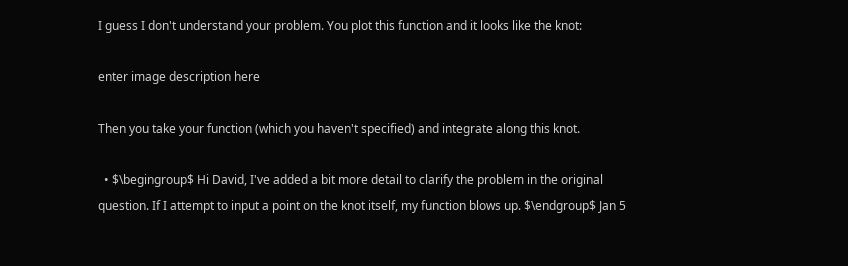I guess I don't understand your problem. You plot this function and it looks like the knot:

enter image description here

Then you take your function (which you haven't specified) and integrate along this knot.

  • $\begingroup$ Hi David, I've added a bit more detail to clarify the problem in the original question. If I attempt to input a point on the knot itself, my function blows up. $\endgroup$ Jan 5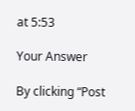at 5:53

Your Answer

By clicking “Post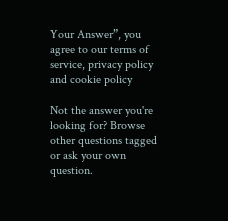Your Answer”, you agree to our terms of service, privacy policy and cookie policy

Not the answer you're looking for? Browse other questions tagged or ask your own question.